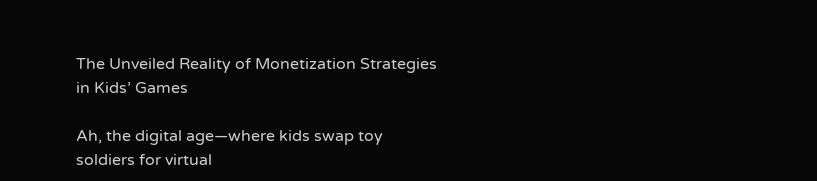The Unveiled Reality of Monetization Strategies in Kids’ Games

Ah, the digital age—where kids swap toy soldiers for virtual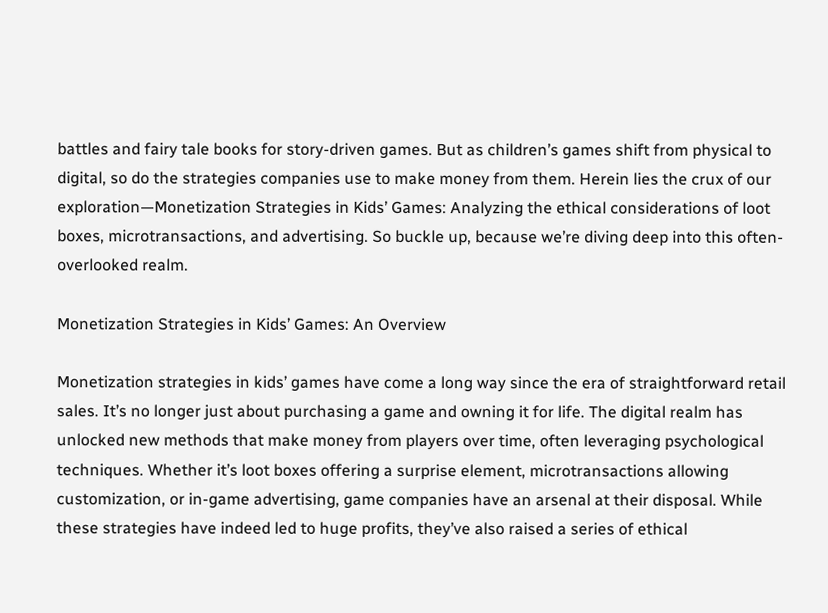battles and fairy tale books for story-driven games. But as children’s games shift from physical to digital, so do the strategies companies use to make money from them. Herein lies the crux of our exploration—Monetization Strategies in Kids’ Games: Analyzing the ethical considerations of loot boxes, microtransactions, and advertising. So buckle up, because we’re diving deep into this often-overlooked realm.

Monetization Strategies in Kids’ Games: An Overview

Monetization strategies in kids’ games have come a long way since the era of straightforward retail sales. It’s no longer just about purchasing a game and owning it for life. The digital realm has unlocked new methods that make money from players over time, often leveraging psychological techniques. Whether it’s loot boxes offering a surprise element, microtransactions allowing customization, or in-game advertising, game companies have an arsenal at their disposal. While these strategies have indeed led to huge profits, they’ve also raised a series of ethical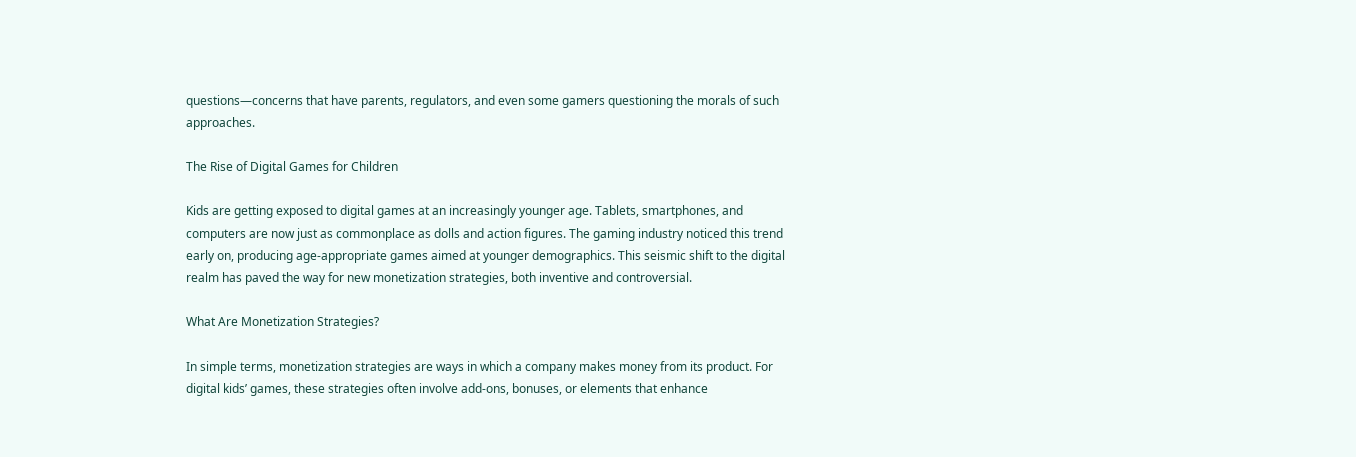questions—concerns that have parents, regulators, and even some gamers questioning the morals of such approaches.

The Rise of Digital Games for Children

Kids are getting exposed to digital games at an increasingly younger age. Tablets, smartphones, and computers are now just as commonplace as dolls and action figures. The gaming industry noticed this trend early on, producing age-appropriate games aimed at younger demographics. This seismic shift to the digital realm has paved the way for new monetization strategies, both inventive and controversial.

What Are Monetization Strategies?

In simple terms, monetization strategies are ways in which a company makes money from its product. For digital kids’ games, these strategies often involve add-ons, bonuses, or elements that enhance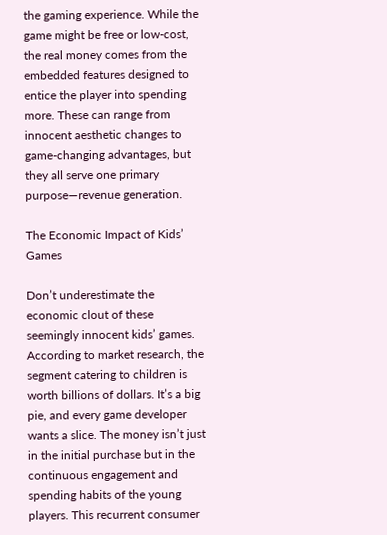the gaming experience. While the game might be free or low-cost, the real money comes from the embedded features designed to entice the player into spending more. These can range from innocent aesthetic changes to game-changing advantages, but they all serve one primary purpose—revenue generation.

The Economic Impact of Kids’ Games

Don’t underestimate the economic clout of these seemingly innocent kids’ games. According to market research, the segment catering to children is worth billions of dollars. It’s a big pie, and every game developer wants a slice. The money isn’t just in the initial purchase but in the continuous engagement and spending habits of the young players. This recurrent consumer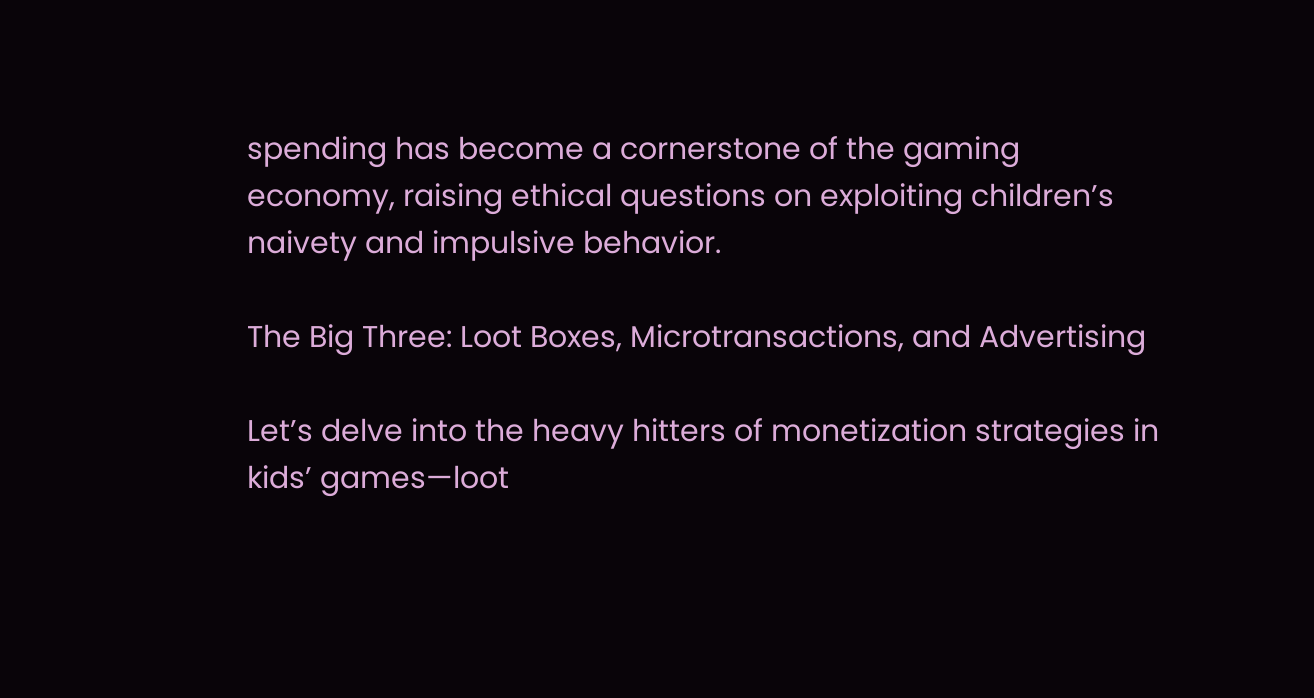spending has become a cornerstone of the gaming economy, raising ethical questions on exploiting children’s naivety and impulsive behavior.

The Big Three: Loot Boxes, Microtransactions, and Advertising

Let’s delve into the heavy hitters of monetization strategies in kids’ games—loot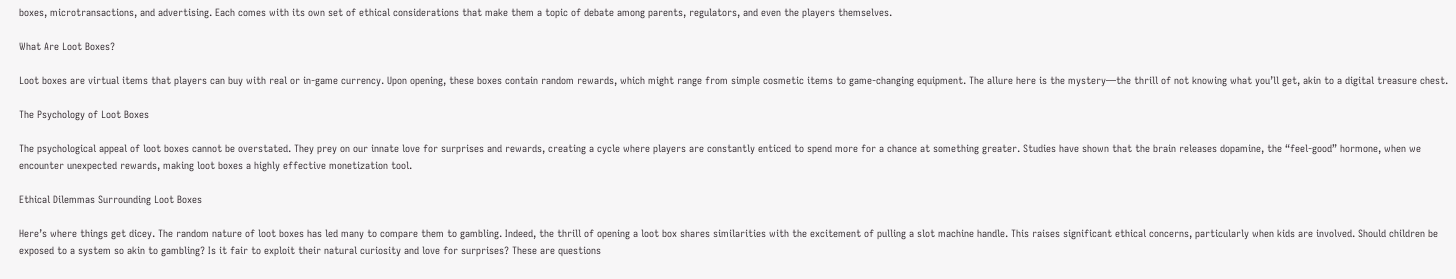boxes, microtransactions, and advertising. Each comes with its own set of ethical considerations that make them a topic of debate among parents, regulators, and even the players themselves.

What Are Loot Boxes?

Loot boxes are virtual items that players can buy with real or in-game currency. Upon opening, these boxes contain random rewards, which might range from simple cosmetic items to game-changing equipment. The allure here is the mystery—the thrill of not knowing what you’ll get, akin to a digital treasure chest.

The Psychology of Loot Boxes

The psychological appeal of loot boxes cannot be overstated. They prey on our innate love for surprises and rewards, creating a cycle where players are constantly enticed to spend more for a chance at something greater. Studies have shown that the brain releases dopamine, the “feel-good” hormone, when we encounter unexpected rewards, making loot boxes a highly effective monetization tool.

Ethical Dilemmas Surrounding Loot Boxes

Here’s where things get dicey. The random nature of loot boxes has led many to compare them to gambling. Indeed, the thrill of opening a loot box shares similarities with the excitement of pulling a slot machine handle. This raises significant ethical concerns, particularly when kids are involved. Should children be exposed to a system so akin to gambling? Is it fair to exploit their natural curiosity and love for surprises? These are questions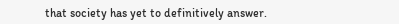that society has yet to definitively answer.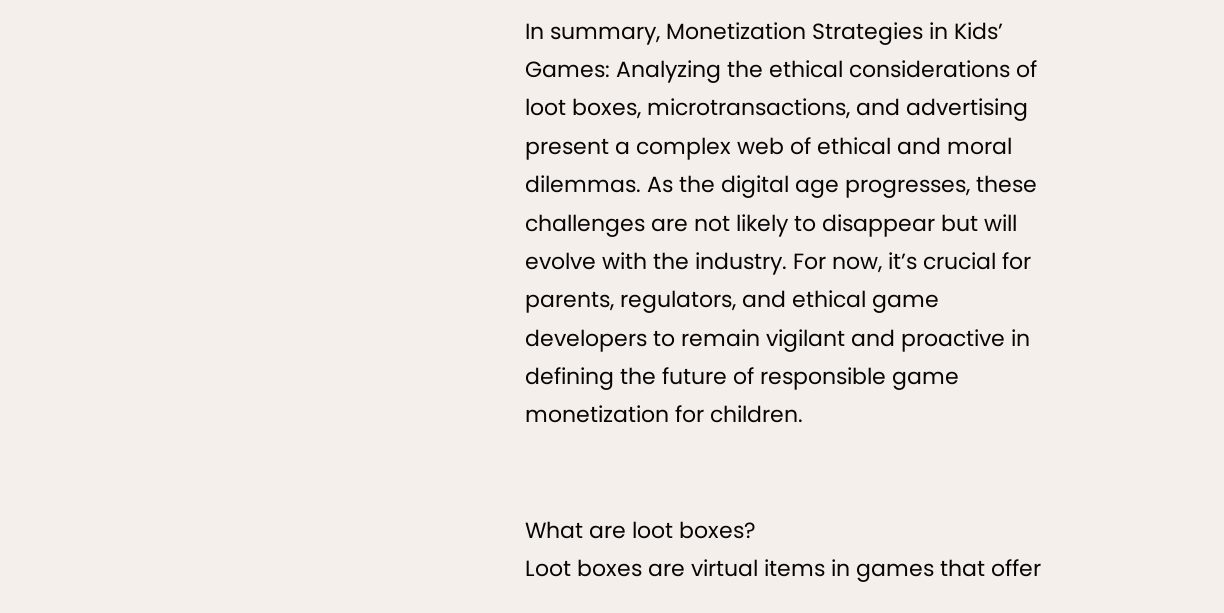In summary, Monetization Strategies in Kids’ Games: Analyzing the ethical considerations of loot boxes, microtransactions, and advertising present a complex web of ethical and moral dilemmas. As the digital age progresses, these challenges are not likely to disappear but will evolve with the industry. For now, it’s crucial for parents, regulators, and ethical game developers to remain vigilant and proactive in defining the future of responsible game monetization for children.


What are loot boxes?
Loot boxes are virtual items in games that offer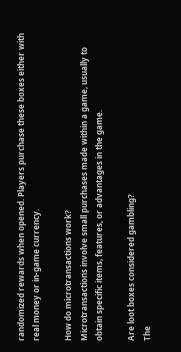randomized rewards when opened. Players purchase these boxes either with real money or in-game currency.

How do microtransactions work?
Microtransactions involve small purchases made within a game, usually to obtain specific items, features, or advantages in the game.

Are loot boxes considered gambling?
The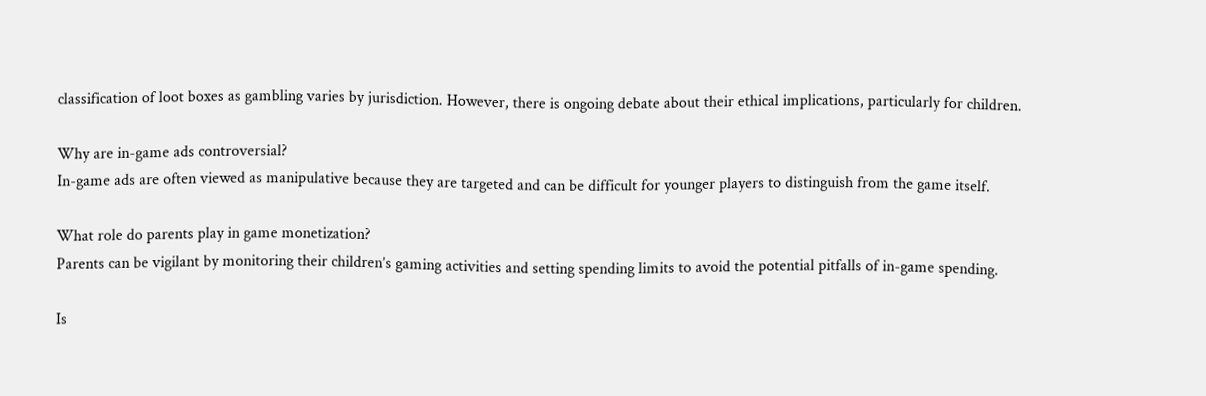classification of loot boxes as gambling varies by jurisdiction. However, there is ongoing debate about their ethical implications, particularly for children.

Why are in-game ads controversial?
In-game ads are often viewed as manipulative because they are targeted and can be difficult for younger players to distinguish from the game itself.

What role do parents play in game monetization?
Parents can be vigilant by monitoring their children’s gaming activities and setting spending limits to avoid the potential pitfalls of in-game spending.

Is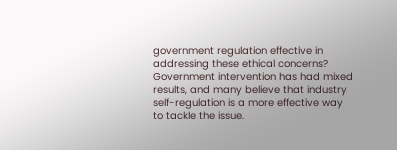government regulation effective in addressing these ethical concerns?
Government intervention has had mixed results, and many believe that industry self-regulation is a more effective way to tackle the issue.